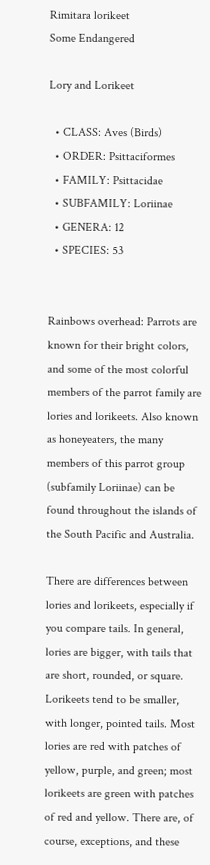Rimitara lorikeet
Some Endangered

Lory and Lorikeet

  • CLASS: Aves (Birds)
  • ORDER: Psittaciformes
  • FAMILY: Psittacidae
  • SUBFAMILY: Loriinae
  • GENERA: 12
  • SPECIES: 53


Rainbows overhead: Parrots are known for their bright colors, and some of the most colorful members of the parrot family are lories and lorikeets. Also known as honeyeaters, the many members of this parrot group (subfamily Loriinae) can be found throughout the islands of the South Pacific and Australia.

There are differences between lories and lorikeets, especially if you compare tails. In general, lories are bigger, with tails that are short, rounded, or square. Lorikeets tend to be smaller, with longer, pointed tails. Most lories are red with patches of yellow, purple, and green; most lorikeets are green with patches of red and yellow. There are, of course, exceptions, and these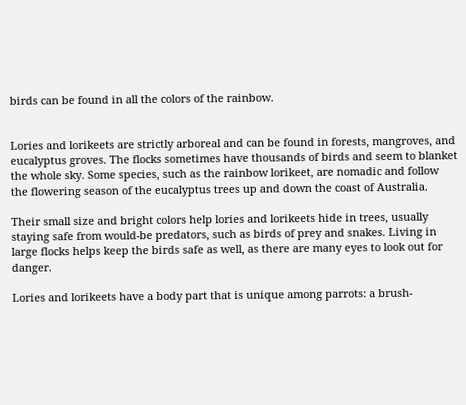birds can be found in all the colors of the rainbow.


Lories and lorikeets are strictly arboreal and can be found in forests, mangroves, and eucalyptus groves. The flocks sometimes have thousands of birds and seem to blanket the whole sky. Some species, such as the rainbow lorikeet, are nomadic and follow the flowering season of the eucalyptus trees up and down the coast of Australia.

Their small size and bright colors help lories and lorikeets hide in trees, usually staying safe from would-be predators, such as birds of prey and snakes. Living in large flocks helps keep the birds safe as well, as there are many eyes to look out for danger.

Lories and lorikeets have a body part that is unique among parrots: a brush-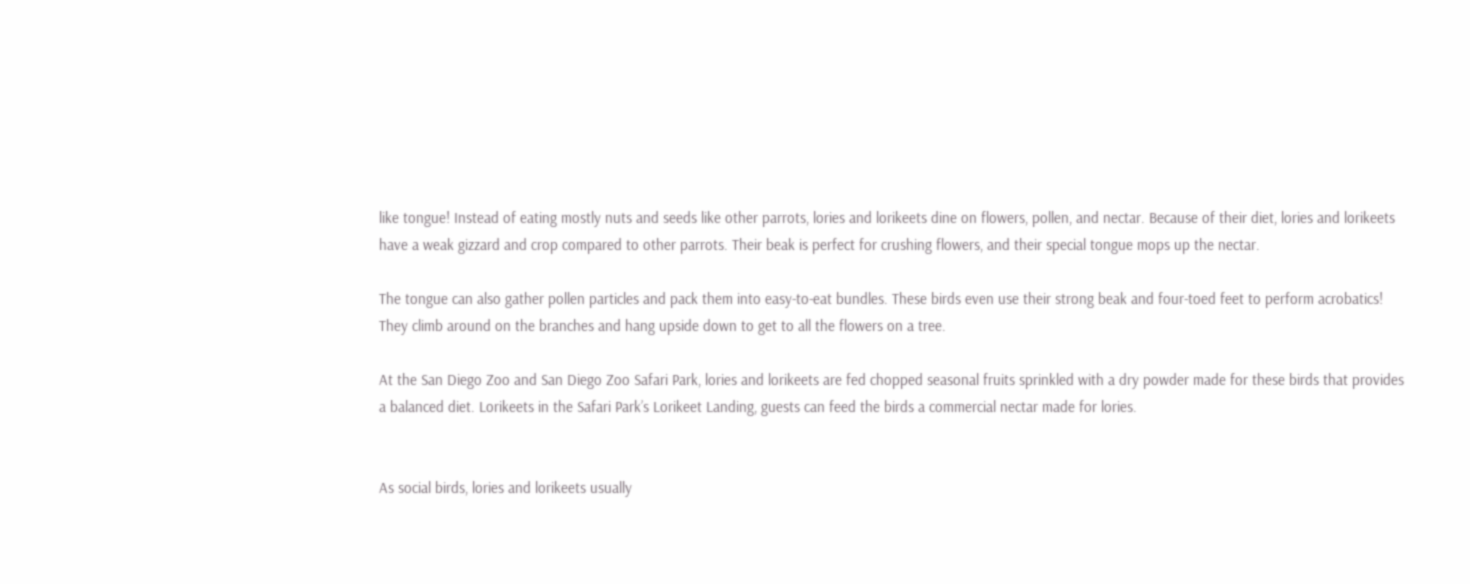like tongue! Instead of eating mostly nuts and seeds like other parrots, lories and lorikeets dine on flowers, pollen, and nectar. Because of their diet, lories and lorikeets have a weak gizzard and crop compared to other parrots. Their beak is perfect for crushing flowers, and their special tongue mops up the nectar.

The tongue can also gather pollen particles and pack them into easy-to-eat bundles. These birds even use their strong beak and four-toed feet to perform acrobatics! They climb around on the branches and hang upside down to get to all the flowers on a tree.

At the San Diego Zoo and San Diego Zoo Safari Park, lories and lorikeets are fed chopped seasonal fruits sprinkled with a dry powder made for these birds that provides a balanced diet. Lorikeets in the Safari Park’s Lorikeet Landing, guests can feed the birds a commercial nectar made for lories.


As social birds, lories and lorikeets usually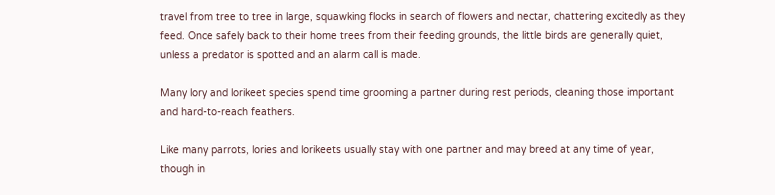travel from tree to tree in large, squawking flocks in search of flowers and nectar, chattering excitedly as they feed. Once safely back to their home trees from their feeding grounds, the little birds are generally quiet, unless a predator is spotted and an alarm call is made.

Many lory and lorikeet species spend time grooming a partner during rest periods, cleaning those important and hard-to-reach feathers.

Like many parrots, lories and lorikeets usually stay with one partner and may breed at any time of year, though in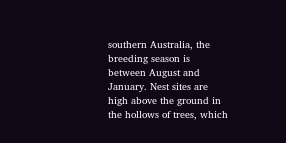southern Australia, the breeding season is between August and January. Nest sites are high above the ground in the hollows of trees, which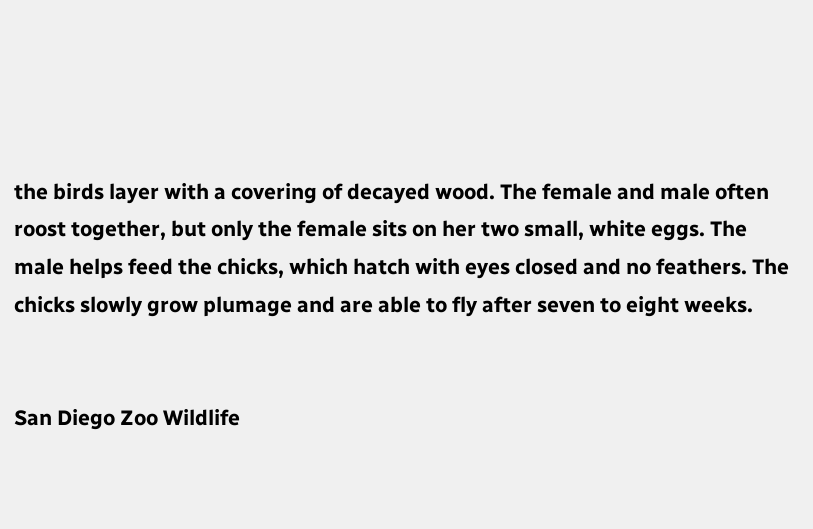the birds layer with a covering of decayed wood. The female and male often roost together, but only the female sits on her two small, white eggs. The male helps feed the chicks, which hatch with eyes closed and no feathers. The chicks slowly grow plumage and are able to fly after seven to eight weeks.


San Diego Zoo Wildlife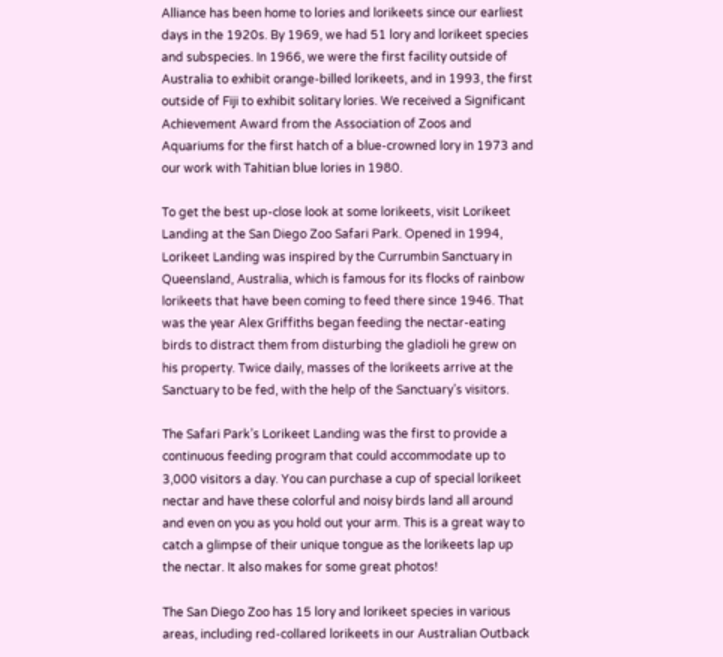Alliance has been home to lories and lorikeets since our earliest days in the 1920s. By 1969, we had 51 lory and lorikeet species and subspecies. In 1966, we were the first facility outside of Australia to exhibit orange-billed lorikeets, and in 1993, the first outside of Fiji to exhibit solitary lories. We received a Significant Achievement Award from the Association of Zoos and Aquariums for the first hatch of a blue-crowned lory in 1973 and our work with Tahitian blue lories in 1980.

To get the best up-close look at some lorikeets, visit Lorikeet Landing at the San Diego Zoo Safari Park. Opened in 1994, Lorikeet Landing was inspired by the Currumbin Sanctuary in Queensland, Australia, which is famous for its flocks of rainbow lorikeets that have been coming to feed there since 1946. That was the year Alex Griffiths began feeding the nectar-eating birds to distract them from disturbing the gladioli he grew on his property. Twice daily, masses of the lorikeets arrive at the Sanctuary to be fed, with the help of the Sanctuary’s visitors.

The Safari Park’s Lorikeet Landing was the first to provide a continuous feeding program that could accommodate up to 3,000 visitors a day. You can purchase a cup of special lorikeet nectar and have these colorful and noisy birds land all around and even on you as you hold out your arm. This is a great way to catch a glimpse of their unique tongue as the lorikeets lap up the nectar. It also makes for some great photos!

The San Diego Zoo has 15 lory and lorikeet species in various areas, including red-collared lorikeets in our Australian Outback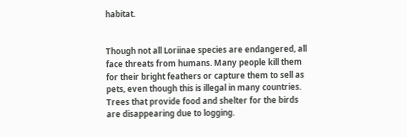habitat.


Though not all Loriinae species are endangered, all face threats from humans. Many people kill them for their bright feathers or capture them to sell as pets, even though this is illegal in many countries. Trees that provide food and shelter for the birds are disappearing due to logging.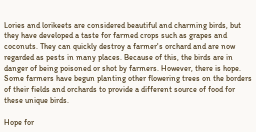Lories and lorikeets are considered beautiful and charming birds, but they have developed a taste for farmed crops such as grapes and coconuts. They can quickly destroy a farmer's orchard and are now regarded as pests in many places. Because of this, the birds are in danger of being poisoned or shot by farmers. However, there is hope. Some farmers have begun planting other flowering trees on the borders of their fields and orchards to provide a different source of food for these unique birds.

Hope for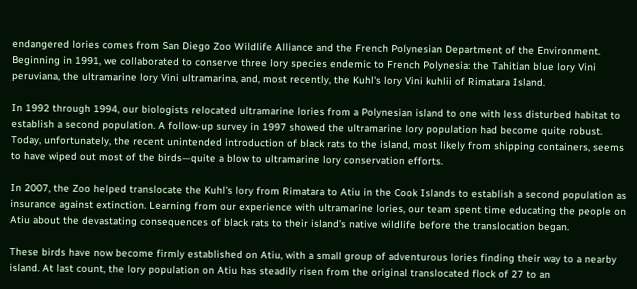endangered lories comes from San Diego Zoo Wildlife Alliance and the French Polynesian Department of the Environment. Beginning in 1991, we collaborated to conserve three lory species endemic to French Polynesia: the Tahitian blue lory Vini peruviana, the ultramarine lory Vini ultramarina, and, most recently, the Kuhl's lory Vini kuhlii of Rimatara Island.

In 1992 through 1994, our biologists relocated ultramarine lories from a Polynesian island to one with less disturbed habitat to establish a second population. A follow-up survey in 1997 showed the ultramarine lory population had become quite robust. Today, unfortunately, the recent unintended introduction of black rats to the island, most likely from shipping containers, seems to have wiped out most of the birds—quite a blow to ultramarine lory conservation efforts.

In 2007, the Zoo helped translocate the Kuhl's lory from Rimatara to Atiu in the Cook Islands to establish a second population as insurance against extinction. Learning from our experience with ultramarine lories, our team spent time educating the people on Atiu about the devastating consequences of black rats to their island’s native wildlife before the translocation began.

These birds have now become firmly established on Atiu, with a small group of adventurous lories finding their way to a nearby island. At last count, the lory population on Atiu has steadily risen from the original translocated flock of 27 to an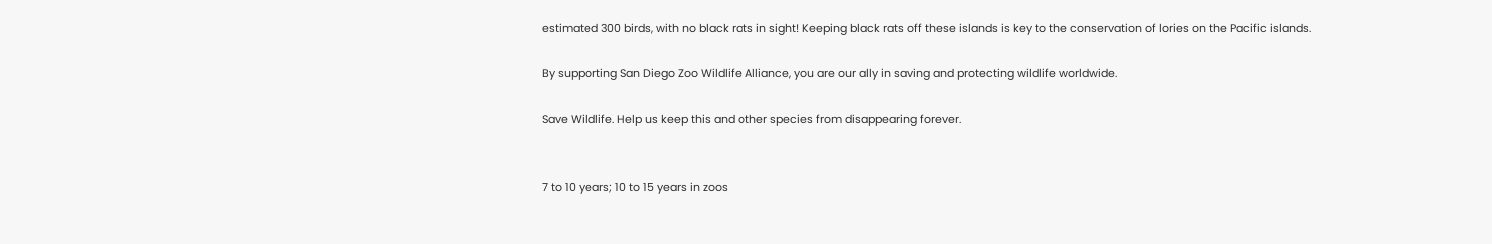estimated 300 birds, with no black rats in sight! Keeping black rats off these islands is key to the conservation of lories on the Pacific islands.

By supporting San Diego Zoo Wildlife Alliance, you are our ally in saving and protecting wildlife worldwide.

Save Wildlife. Help us keep this and other species from disappearing forever.


7 to 10 years; 10 to 15 years in zoos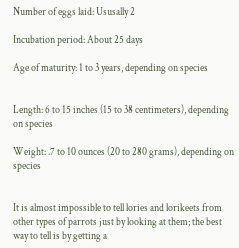Number of eggs laid: Ususally 2

Incubation period: About 25 days

Age of maturity: 1 to 3 years, depending on species


Length: 6 to 15 inches (15 to 38 centimeters), depending on species

Weight: .7 to 10 ounces (20 to 280 grams), depending on species


It is almost impossible to tell lories and lorikeets from other types of parrots just by looking at them; the best way to tell is by getting a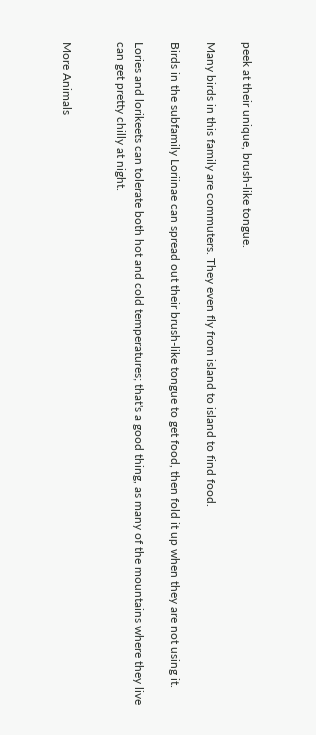peek at their unique, brush-like tongue.

Many birds in this family are commuters. They even fly from island to island to find food.

Birds in the subfamily Loriinae can spread out their brush-like tongue to get food, then fold it up when they are not using it.

Lories and lorikeets can tolerate both hot and cold temperatures; that's a good thing, as many of the mountains where they live can get pretty chilly at night.


More Animals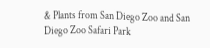& Plants from San Diego Zoo and San Diego Zoo Safari Park